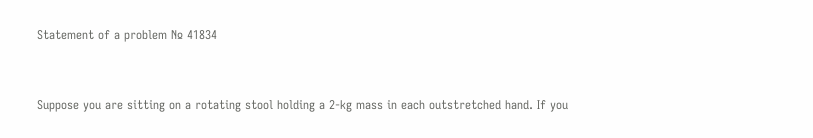Statement of a problem № 41834


Suppose you are sitting on a rotating stool holding a 2-kg mass in each outstretched hand. If you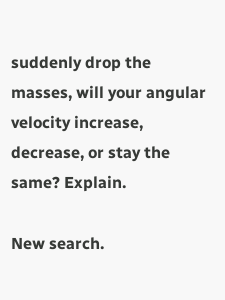suddenly drop the masses, will your angular velocity increase, decrease, or stay the same? Explain.

New search.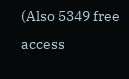(Also 5349 free access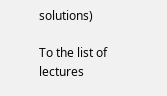solutions)

To the list of lectures